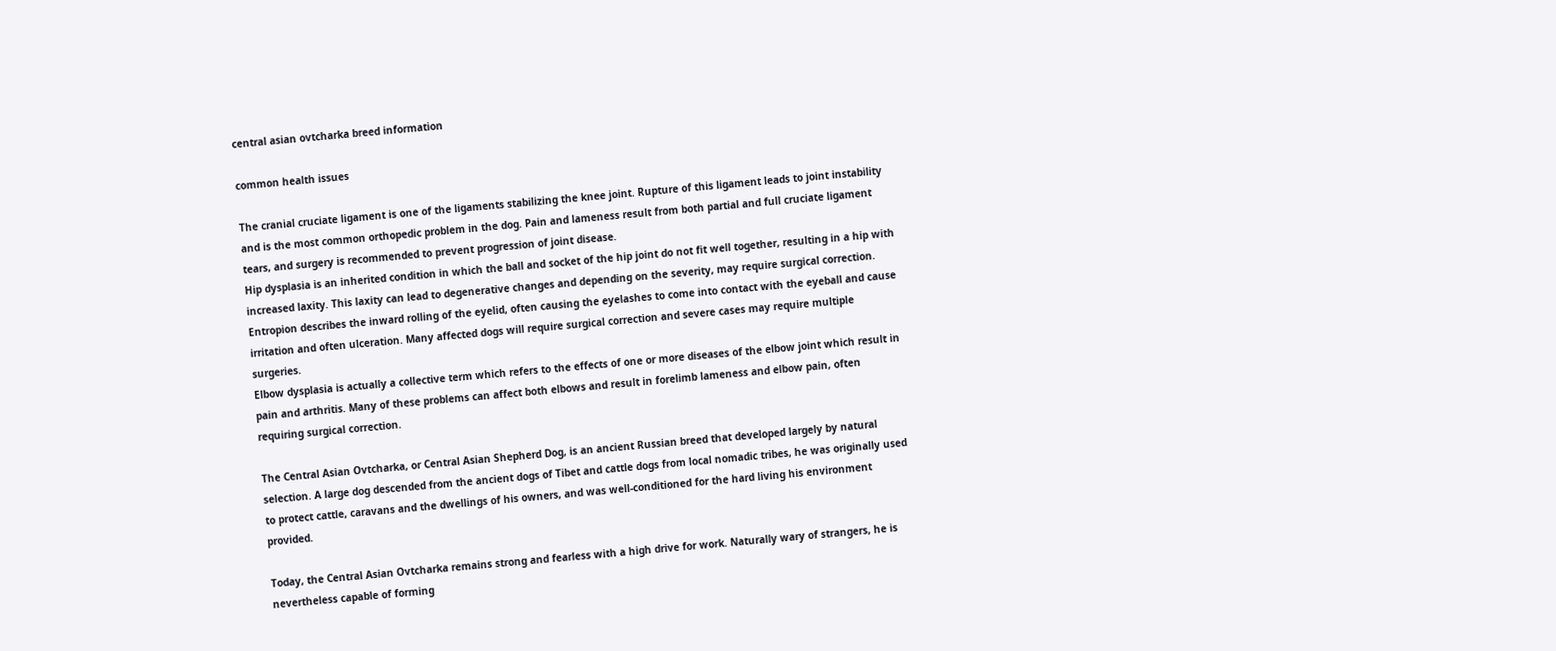central asian ovtcharka breed information

common health issues

The cranial cruciate ligament is one of the ligaments stabilizing the knee joint. Rupture of this ligament leads to joint instability and is the most common orthopedic problem in the dog. Pain and lameness result from both partial and full cruciate ligament tears, and surgery is recommended to prevent progression of joint disease.
Hip dysplasia is an inherited condition in which the ball and socket of the hip joint do not fit well together, resulting in a hip with increased laxity. This laxity can lead to degenerative changes and depending on the severity, may require surgical correction.
Entropion describes the inward rolling of the eyelid, often causing the eyelashes to come into contact with the eyeball and cause irritation and often ulceration. Many affected dogs will require surgical correction and severe cases may require multiple surgeries.
Elbow dysplasia is actually a collective term which refers to the effects of one or more diseases of the elbow joint which result in pain and arthritis. Many of these problems can affect both elbows and result in forelimb lameness and elbow pain, often requiring surgical correction.

The Central Asian Ovtcharka, or Central Asian Shepherd Dog, is an ancient Russian breed that developed largely by natural selection. A large dog descended from the ancient dogs of Tibet and cattle dogs from local nomadic tribes, he was originally used to protect cattle, caravans and the dwellings of his owners, and was well-conditioned for the hard living his environment provided.

Today, the Central Asian Ovtcharka remains strong and fearless with a high drive for work. Naturally wary of strangers, he is nevertheless capable of forming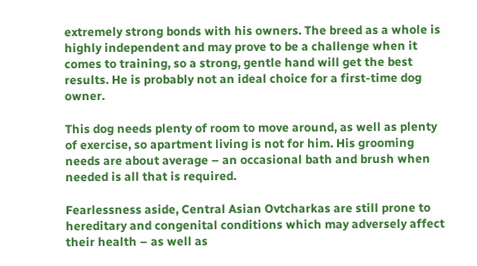extremely strong bonds with his owners. The breed as a whole is highly independent and may prove to be a challenge when it comes to training, so a strong, gentle hand will get the best results. He is probably not an ideal choice for a first-time dog owner.

This dog needs plenty of room to move around, as well as plenty of exercise, so apartment living is not for him. His grooming needs are about average – an occasional bath and brush when needed is all that is required.

Fearlessness aside, Central Asian Ovtcharkas are still prone to hereditary and congenital conditions which may adversely affect their health – as well as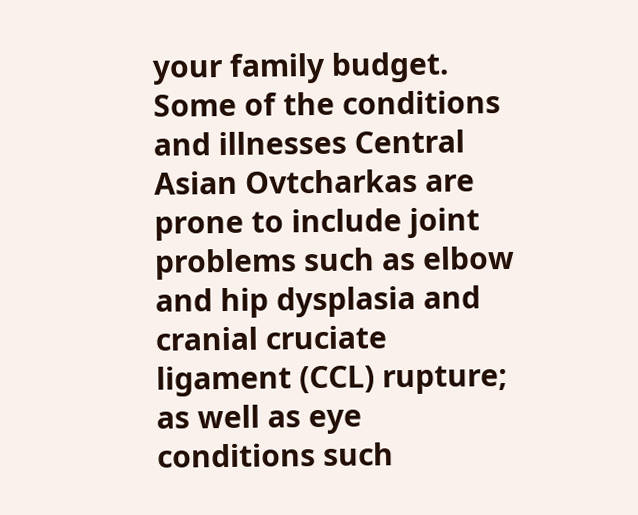your family budget. Some of the conditions and illnesses Central Asian Ovtcharkas are prone to include joint problems such as elbow and hip dysplasia and cranial cruciate ligament (CCL) rupture; as well as eye conditions such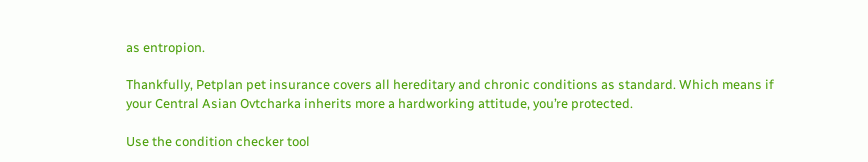as entropion.

Thankfully, Petplan pet insurance covers all hereditary and chronic conditions as standard. Which means if your Central Asian Ovtcharka inherits more a hardworking attitude, you’re protected.

Use the condition checker tool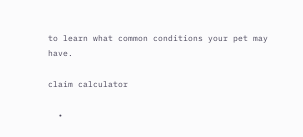to learn what common conditions your pet may have.

claim calculator

  •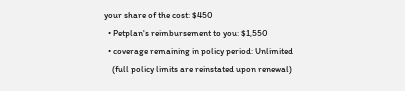your share of the cost: $450
  • Petplan's reimbursement to you: $1,550
  • coverage remaining in policy period: Unlimited
    (full policy limits are reinstated upon renewal)